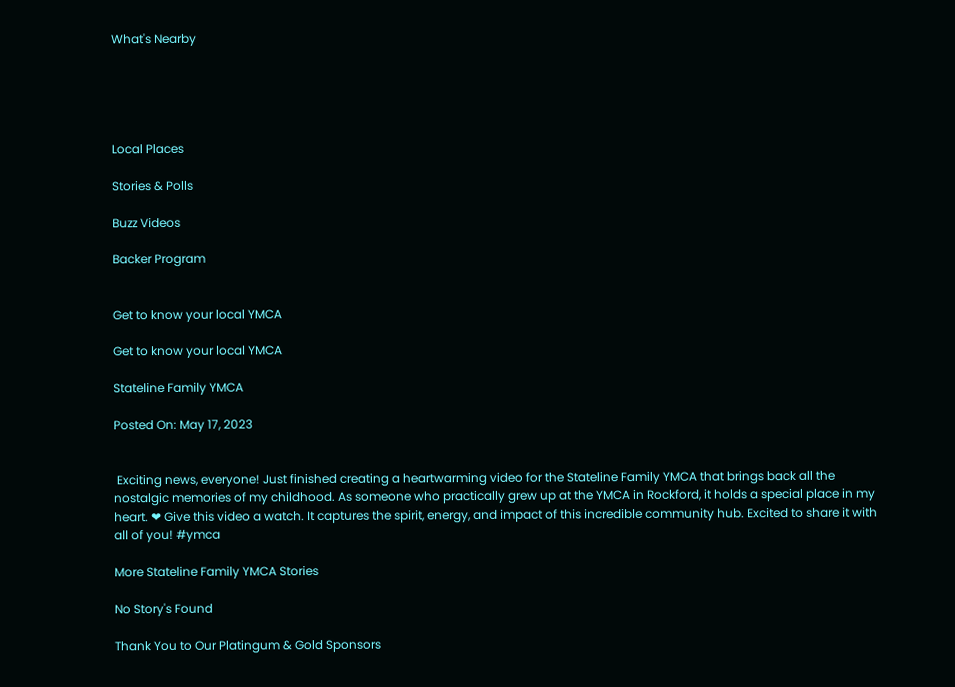What's Nearby





Local Places

Stories & Polls

Buzz Videos

Backer Program


Get to know your local YMCA

Get to know your local YMCA

Stateline Family YMCA

Posted On: May 17, 2023


 Exciting news, everyone! Just finished creating a heartwarming video for the Stateline Family YMCA that brings back all the nostalgic memories of my childhood. As someone who practically grew up at the YMCA in Rockford, it holds a special place in my heart. ❤ Give this video a watch. It captures the spirit, energy, and impact of this incredible community hub. Excited to share it with all of you! #ymca

More Stateline Family YMCA Stories

No Story's Found

Thank You to Our Platingum & Gold Sponsors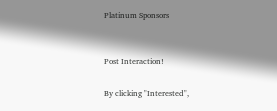Platinum Sponsors


Post Interaction!

By clicking "Interested",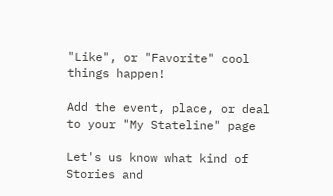"Like", or "Favorite" cool things happen!

Add the event, place, or deal to your "My Stateline" page

Let's us know what kind of Stories and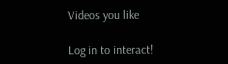Videos you like

Log in to interact!